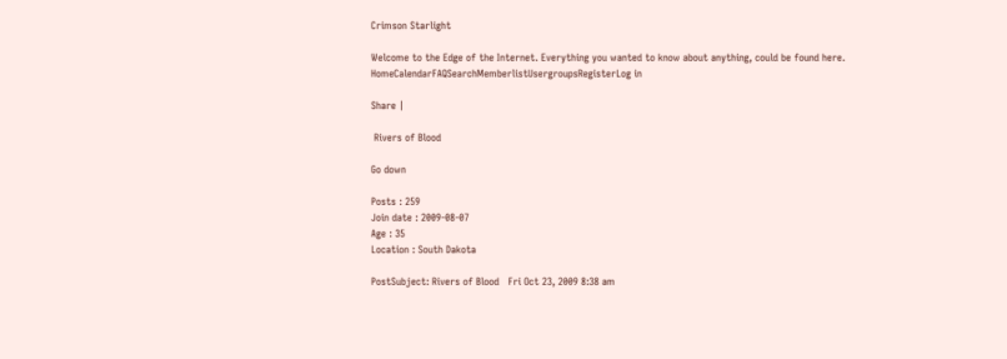Crimson Starlight

Welcome to the Edge of the Internet. Everything you wanted to know about anything, could be found here.
HomeCalendarFAQSearchMemberlistUsergroupsRegisterLog in

Share |

 Rivers of Blood

Go down

Posts : 259
Join date : 2009-08-07
Age : 35
Location : South Dakota

PostSubject: Rivers of Blood   Fri Oct 23, 2009 8:38 am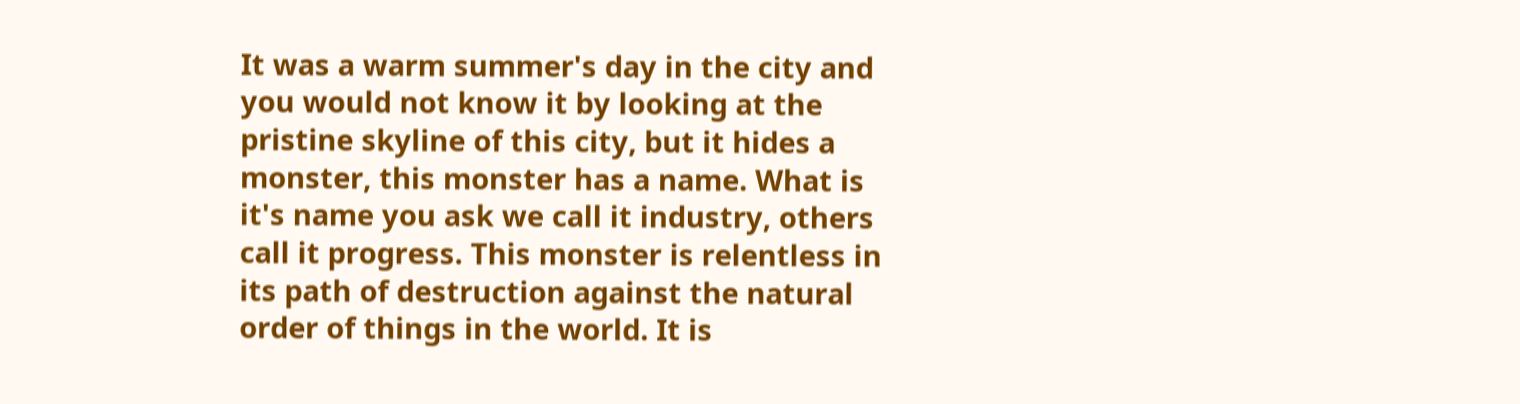It was a warm summer's day in the city and you would not know it by looking at the pristine skyline of this city, but it hides a monster, this monster has a name. What is it's name you ask we call it industry, others call it progress. This monster is relentless in its path of destruction against the natural order of things in the world. It is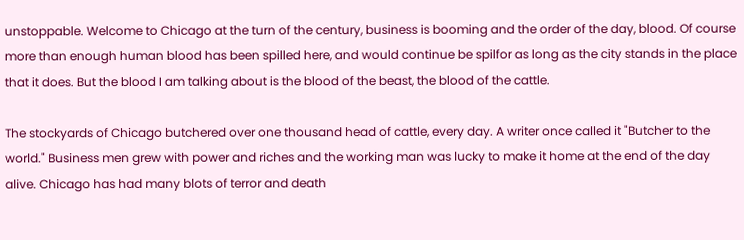unstoppable. Welcome to Chicago at the turn of the century, business is booming and the order of the day, blood. Of course more than enough human blood has been spilled here, and would continue be spilfor as long as the city stands in the place that it does. But the blood I am talking about is the blood of the beast, the blood of the cattle.

The stockyards of Chicago butchered over one thousand head of cattle, every day. A writer once called it "Butcher to the world." Business men grew with power and riches and the working man was lucky to make it home at the end of the day alive. Chicago has had many blots of terror and death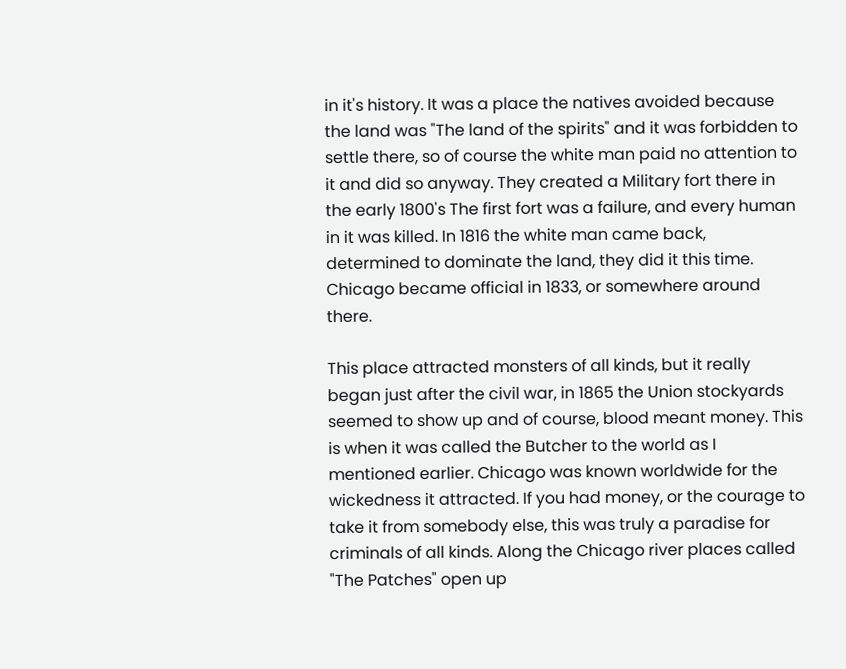in it's history. It was a place the natives avoided because the land was "The land of the spirits" and it was forbidden to settle there, so of course the white man paid no attention to it and did so anyway. They created a Military fort there in the early 1800's The first fort was a failure, and every human in it was killed. In 1816 the white man came back, determined to dominate the land, they did it this time. Chicago became official in 1833, or somewhere around there.

This place attracted monsters of all kinds, but it really began just after the civil war, in 1865 the Union stockyards seemed to show up and of course, blood meant money. This is when it was called the Butcher to the world as I mentioned earlier. Chicago was known worldwide for the wickedness it attracted. If you had money, or the courage to take it from somebody else, this was truly a paradise for criminals of all kinds. Along the Chicago river places called "The Patches" open up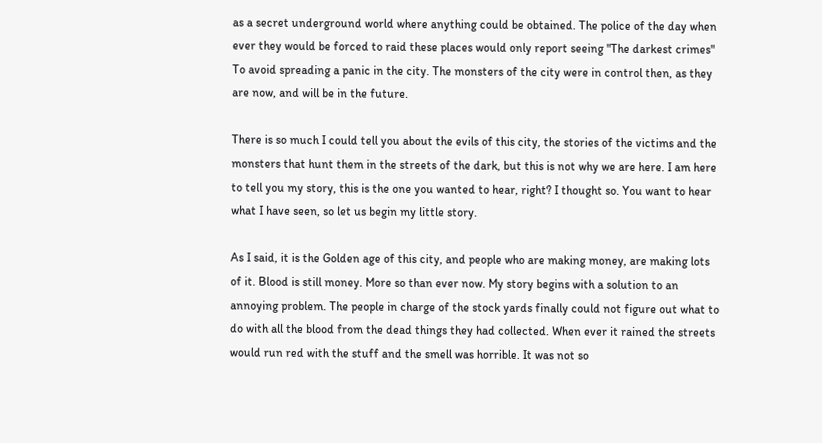as a secret underground world where anything could be obtained. The police of the day when ever they would be forced to raid these places would only report seeing "The darkest crimes" To avoid spreading a panic in the city. The monsters of the city were in control then, as they are now, and will be in the future.

There is so much I could tell you about the evils of this city, the stories of the victims and the monsters that hunt them in the streets of the dark, but this is not why we are here. I am here to tell you my story, this is the one you wanted to hear, right? I thought so. You want to hear what I have seen, so let us begin my little story.

As I said, it is the Golden age of this city, and people who are making money, are making lots of it. Blood is still money. More so than ever now. My story begins with a solution to an annoying problem. The people in charge of the stock yards finally could not figure out what to do with all the blood from the dead things they had collected. When ever it rained the streets would run red with the stuff and the smell was horrible. It was not so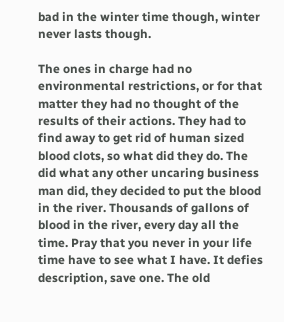bad in the winter time though, winter never lasts though.

The ones in charge had no environmental restrictions, or for that matter they had no thought of the results of their actions. They had to find away to get rid of human sized blood clots, so what did they do. The did what any other uncaring business man did, they decided to put the blood in the river. Thousands of gallons of blood in the river, every day all the time. Pray that you never in your life time have to see what I have. It defies description, save one. The old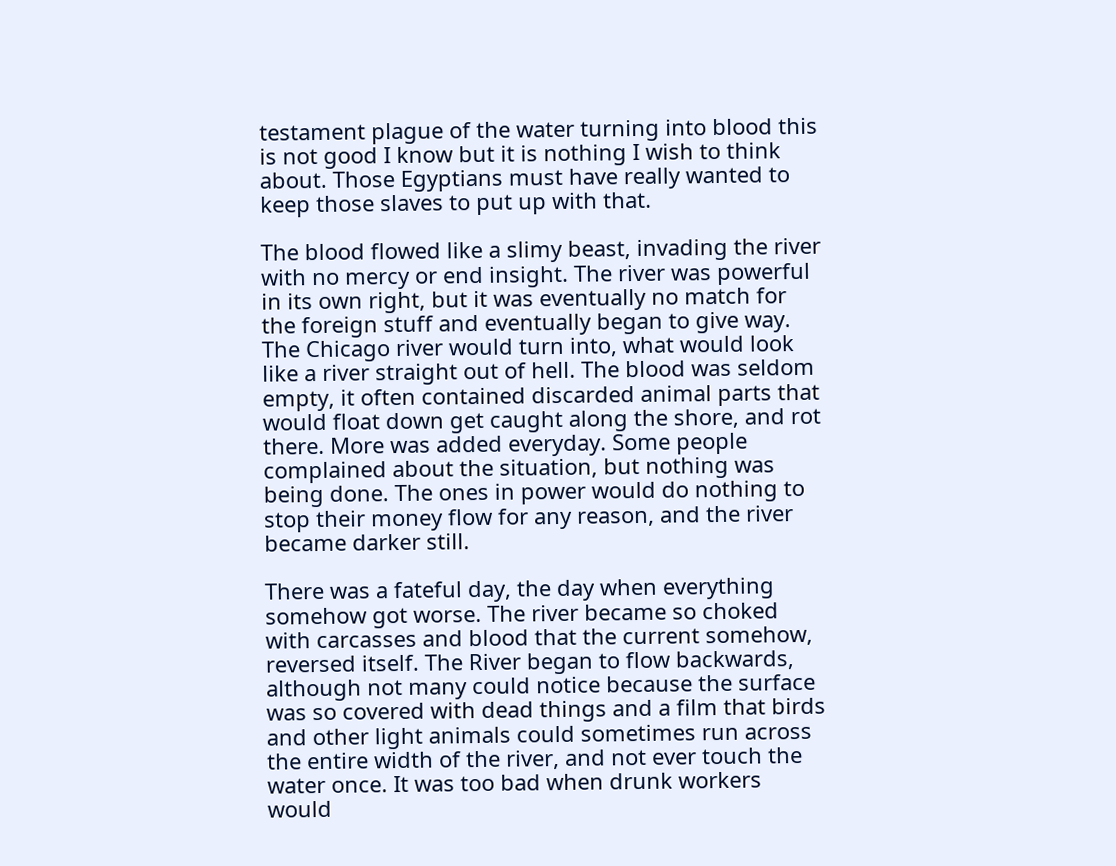testament plague of the water turning into blood this is not good I know but it is nothing I wish to think about. Those Egyptians must have really wanted to keep those slaves to put up with that.

The blood flowed like a slimy beast, invading the river with no mercy or end insight. The river was powerful in its own right, but it was eventually no match for the foreign stuff and eventually began to give way. The Chicago river would turn into, what would look like a river straight out of hell. The blood was seldom empty, it often contained discarded animal parts that would float down get caught along the shore, and rot there. More was added everyday. Some people complained about the situation, but nothing was being done. The ones in power would do nothing to stop their money flow for any reason, and the river became darker still.

There was a fateful day, the day when everything somehow got worse. The river became so choked with carcasses and blood that the current somehow, reversed itself. The River began to flow backwards, although not many could notice because the surface was so covered with dead things and a film that birds and other light animals could sometimes run across the entire width of the river, and not ever touch the water once. It was too bad when drunk workers would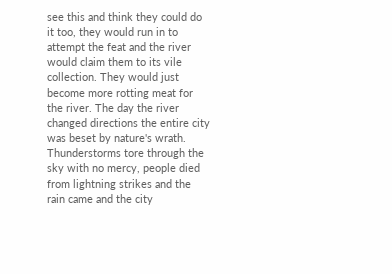see this and think they could do it too, they would run in to attempt the feat and the river would claim them to its vile collection. They would just become more rotting meat for the river. The day the river changed directions the entire city was beset by nature's wrath. Thunderstorms tore through the sky with no mercy, people died from lightning strikes and the rain came and the city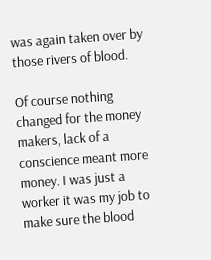was again taken over by those rivers of blood.

Of course nothing changed for the money makers, lack of a conscience meant more money. I was just a worker it was my job to make sure the blood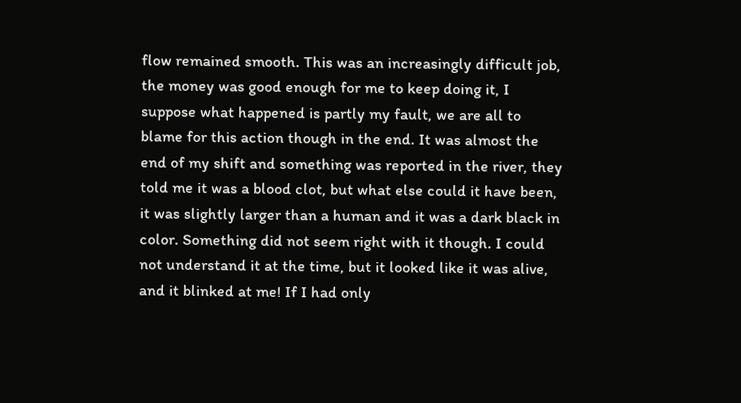flow remained smooth. This was an increasingly difficult job, the money was good enough for me to keep doing it, I suppose what happened is partly my fault, we are all to blame for this action though in the end. It was almost the end of my shift and something was reported in the river, they told me it was a blood clot, but what else could it have been, it was slightly larger than a human and it was a dark black in color. Something did not seem right with it though. I could not understand it at the time, but it looked like it was alive, and it blinked at me! If I had only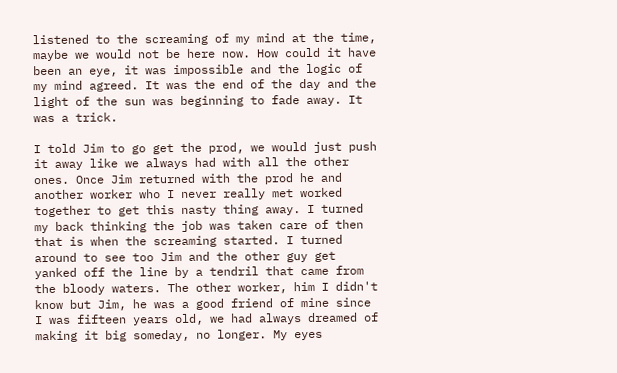listened to the screaming of my mind at the time, maybe we would not be here now. How could it have been an eye, it was impossible and the logic of my mind agreed. It was the end of the day and the light of the sun was beginning to fade away. It was a trick.

I told Jim to go get the prod, we would just push it away like we always had with all the other ones. Once Jim returned with the prod he and another worker who I never really met worked together to get this nasty thing away. I turned my back thinking the job was taken care of then that is when the screaming started. I turned around to see too Jim and the other guy get yanked off the line by a tendril that came from the bloody waters. The other worker, him I didn't know but Jim, he was a good friend of mine since I was fifteen years old, we had always dreamed of making it big someday, no longer. My eyes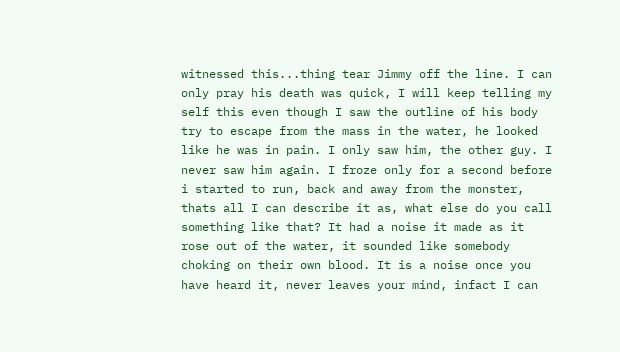witnessed this...thing tear Jimmy off the line. I can only pray his death was quick, I will keep telling my self this even though I saw the outline of his body try to escape from the mass in the water, he looked like he was in pain. I only saw him, the other guy. I never saw him again. I froze only for a second before i started to run, back and away from the monster, thats all I can describe it as, what else do you call something like that? It had a noise it made as it rose out of the water, it sounded like somebody choking on their own blood. It is a noise once you have heard it, never leaves your mind, infact I can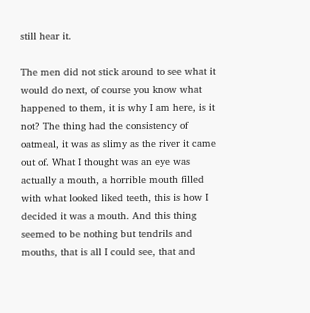still hear it.

The men did not stick around to see what it would do next, of course you know what happened to them, it is why I am here, is it not? The thing had the consistency of oatmeal, it was as slimy as the river it came out of. What I thought was an eye was actually a mouth, a horrible mouth filled with what looked liked teeth, this is how I decided it was a mouth. And this thing seemed to be nothing but tendrils and mouths, that is all I could see, that and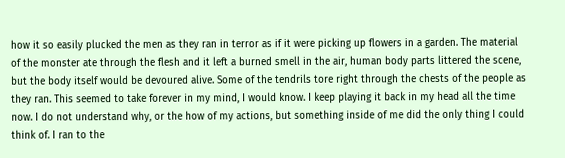how it so easily plucked the men as they ran in terror as if it were picking up flowers in a garden. The material of the monster ate through the flesh and it left a burned smell in the air, human body parts littered the scene, but the body itself would be devoured alive. Some of the tendrils tore right through the chests of the people as they ran. This seemed to take forever in my mind, I would know. I keep playing it back in my head all the time now. I do not understand why, or the how of my actions, but something inside of me did the only thing I could think of. I ran to the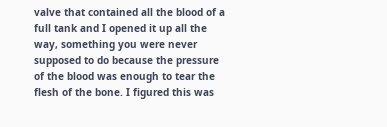valve that contained all the blood of a full tank and I opened it up all the way, something you were never supposed to do because the pressure of the blood was enough to tear the flesh of the bone. I figured this was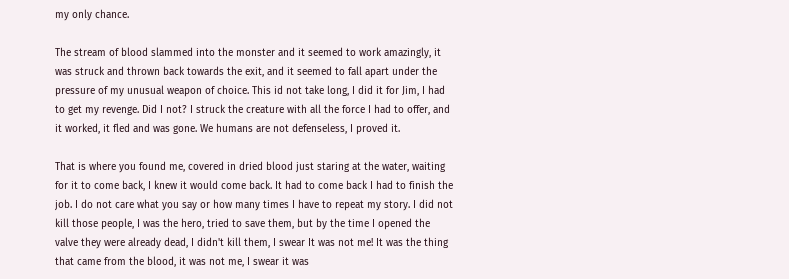my only chance.

The stream of blood slammed into the monster and it seemed to work amazingly, it was struck and thrown back towards the exit, and it seemed to fall apart under the pressure of my unusual weapon of choice. This id not take long, I did it for Jim, I had to get my revenge. Did I not? I struck the creature with all the force I had to offer, and it worked, it fled and was gone. We humans are not defenseless, I proved it.

That is where you found me, covered in dried blood just staring at the water, waiting for it to come back, I knew it would come back. It had to come back I had to finish the job. I do not care what you say or how many times I have to repeat my story. I did not kill those people, I was the hero, tried to save them, but by the time I opened the valve they were already dead, I didn't kill them, I swear It was not me! It was the thing that came from the blood, it was not me, I swear it was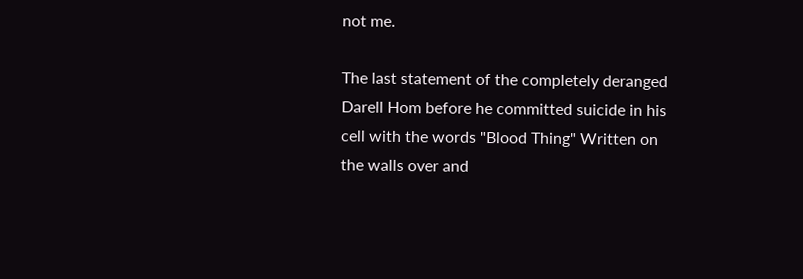not me.

The last statement of the completely deranged Darell Hom before he committed suicide in his cell with the words "Blood Thing" Written on the walls over and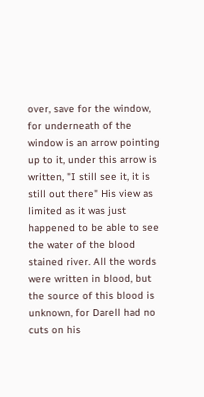over, save for the window, for underneath of the window is an arrow pointing up to it, under this arrow is written, "I still see it, it is still out there" His view as limited as it was just happened to be able to see the water of the blood stained river. All the words were written in blood, but the source of this blood is unknown, for Darell had no cuts on his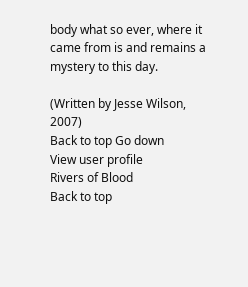body what so ever, where it came from is and remains a mystery to this day.

(Written by Jesse Wilson, 2007)
Back to top Go down
View user profile
Rivers of Blood
Back to top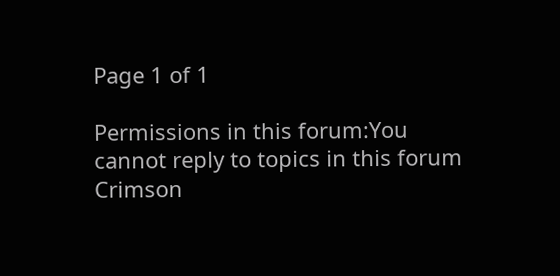Page 1 of 1

Permissions in this forum:You cannot reply to topics in this forum
Crimson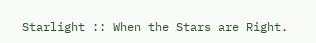Starlight :: When the Stars are Right.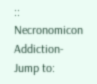:: Necronomicon Addiction-
Jump to: